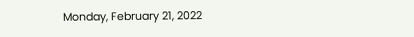Monday, February 21, 2022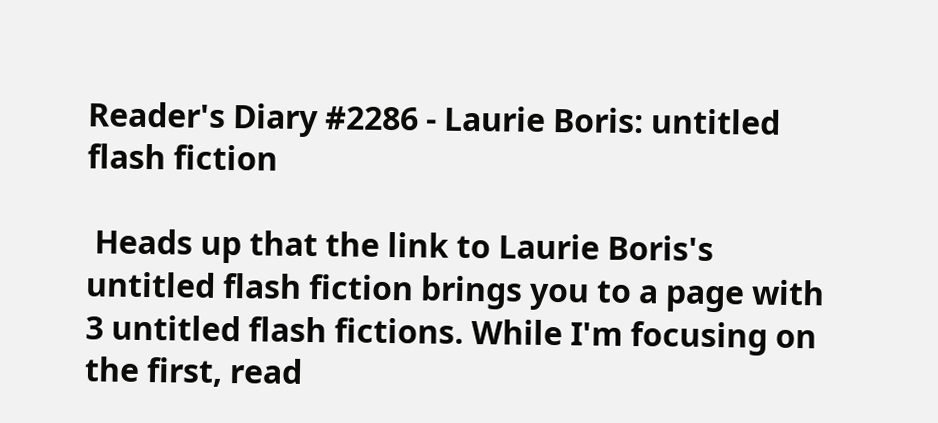Reader's Diary #2286 - Laurie Boris: untitled flash fiction

 Heads up that the link to Laurie Boris's untitled flash fiction brings you to a page with 3 untitled flash fictions. While I'm focusing on the first, read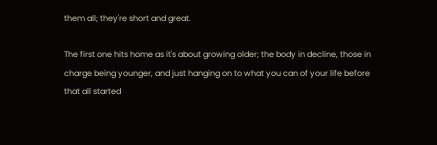them all; they're short and great.

The first one hits home as it's about growing older; the body in decline, those in charge being younger, and just hanging on to what you can of your life before that all started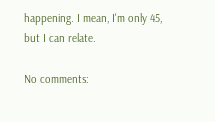happening. I mean, I'm only 45, but I can relate.

No comments: